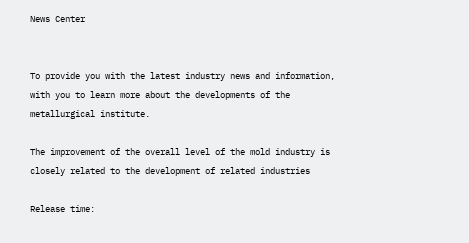News Center


To provide you with the latest industry news and information, with you to learn more about the developments of the metallurgical institute.

The improvement of the overall level of the mold industry is closely related to the development of related industries

Release time: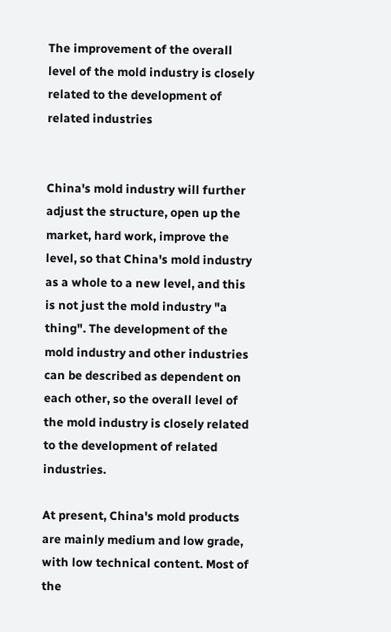The improvement of the overall level of the mold industry is closely related to the development of related industries


China's mold industry will further adjust the structure, open up the market, hard work, improve the level, so that China's mold industry as a whole to a new level, and this is not just the mold industry "a thing". The development of the mold industry and other industries can be described as dependent on each other, so the overall level of the mold industry is closely related to the development of related industries.

At present, China's mold products are mainly medium and low grade, with low technical content. Most of the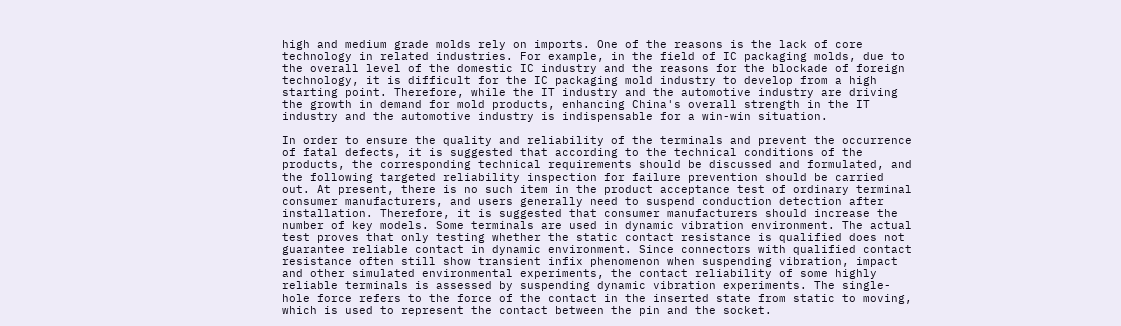high and medium grade molds rely on imports. One of the reasons is the lack of core technology in related industries. For example, in the field of IC packaging molds, due to the overall level of the domestic IC industry and the reasons for the blockade of foreign technology, it is difficult for the IC packaging mold industry to develop from a high starting point. Therefore, while the IT industry and the automotive industry are driving the growth in demand for mold products, enhancing China's overall strength in the IT industry and the automotive industry is indispensable for a win-win situation.

In order to ensure the quality and reliability of the terminals and prevent the occurrence of fatal defects, it is suggested that according to the technical conditions of the products, the corresponding technical requirements should be discussed and formulated, and the following targeted reliability inspection for failure prevention should be carried out. At present, there is no such item in the product acceptance test of ordinary terminal consumer manufacturers, and users generally need to suspend conduction detection after installation. Therefore, it is suggested that consumer manufacturers should increase the number of key models. Some terminals are used in dynamic vibration environment. The actual test proves that only testing whether the static contact resistance is qualified does not guarantee reliable contact in dynamic environment. Since connectors with qualified contact resistance often still show transient infix phenomenon when suspending vibration, impact and other simulated environmental experiments, the contact reliability of some highly reliable terminals is assessed by suspending dynamic vibration experiments. The single-hole force refers to the force of the contact in the inserted state from static to moving, which is used to represent the contact between the pin and the socket.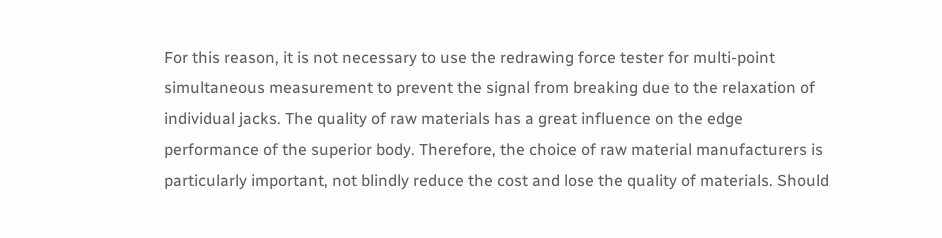For this reason, it is not necessary to use the redrawing force tester for multi-point simultaneous measurement to prevent the signal from breaking due to the relaxation of individual jacks. The quality of raw materials has a great influence on the edge performance of the superior body. Therefore, the choice of raw material manufacturers is particularly important, not blindly reduce the cost and lose the quality of materials. Should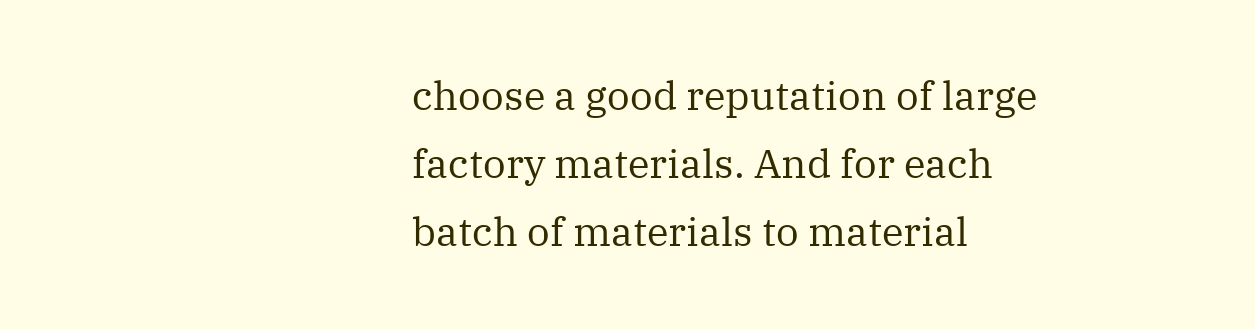choose a good reputation of large factory materials. And for each batch of materials to material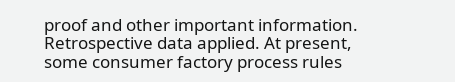proof and other important information. Retrospective data applied. At present, some consumer factory process rules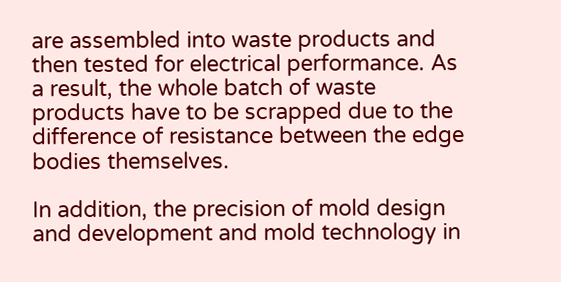are assembled into waste products and then tested for electrical performance. As a result, the whole batch of waste products have to be scrapped due to the difference of resistance between the edge bodies themselves.

In addition, the precision of mold design and development and mold technology in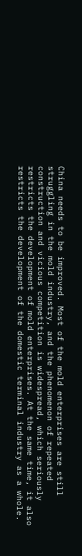China needs to be improved. Most of the mold enterprises are still struggling in the mold industry, and the phenomenon of repeated construction and vicious competition is widespread, which seriously restricts the development of mold enterprises. At the same time, it also restricts the development of the domestic terminal industry as a whole.